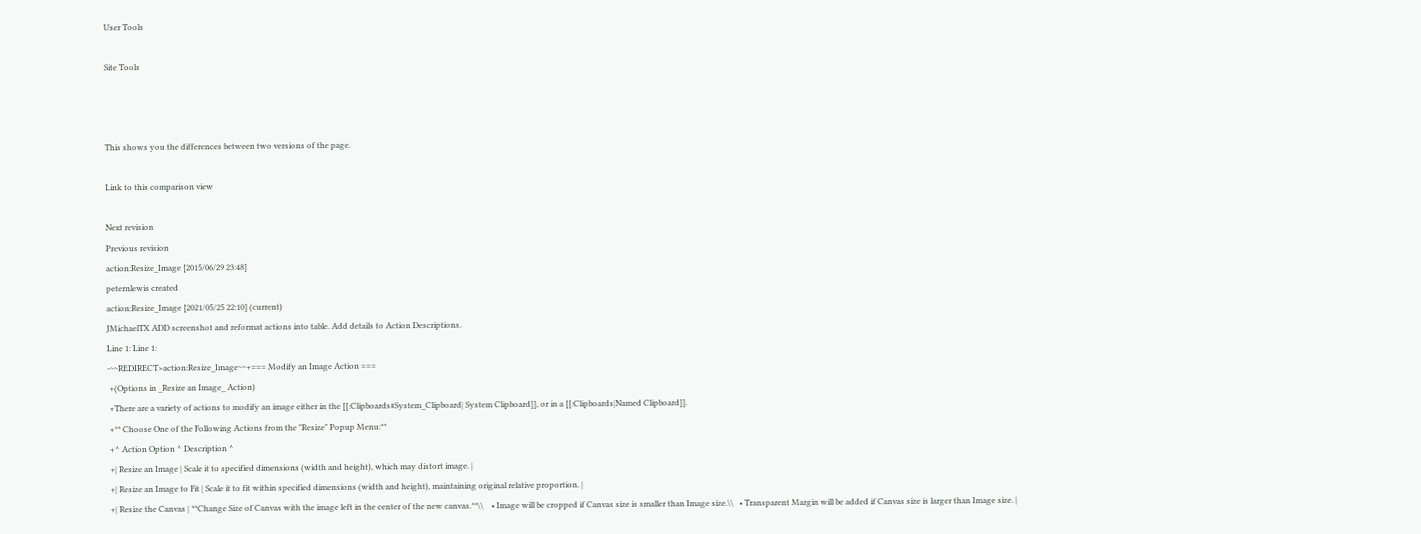User Tools

Site Tools



This shows you the differences between two versions of the page.

Link to this comparison view

Next revision
Previous revision
action:Resize_Image [2015/06/29 23:48]
peternlewis created
action:Resize_Image [2021/05/25 22:10] (current)
JMichaelTX ADD screenshot and reformat actions into table. Add details to Action Descriptions.
Line 1: Line 1:
-~~REDIRECT>action:Resize_Image~~+=== Modify an Image Action ===
 +(Options in _Resize an Image_ Action)
 +There are a variety of actions to modify an image either in the [[:Clipboards#System_Clipboard| System Clipboard]], or in a [[:Clipboards|Named Clipboard]].
 +** Choose One of the Following Actions from the "Resize" Popup Menu:**
 +^ Action Option ^ Description ^
 +| Resize an Image | Scale it to specified dimensions (width and height), which may distort image. |
 +| Resize an Image to Fit | Scale it to fit within specified dimensions (width and height), maintaining original relative proportion. |
 +| Resize the Canvas | **Change Size of Canvas with the image left in the center of the new canvas.**\\    • Image will be cropped if Canvas size is smaller than Image size.\\   • Transparent Margin will be added if Canvas size is larger than Image size. |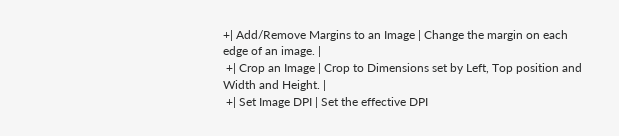+| Add/Remove Margins to an Image | Change the margin on each edge of an image. |
 +| Crop an Image | Crop to Dimensions set by Left, Top position and Width and Height. |
 +| Set Image DPI | Set the effective DPI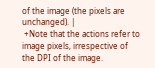of the image (the pixels are unchanged). |
 +Note that the actions refer to image pixels, irrespective of the DPI of the image.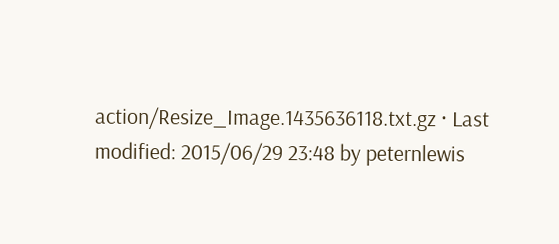action/Resize_Image.1435636118.txt.gz · Last modified: 2015/06/29 23:48 by peternlewis